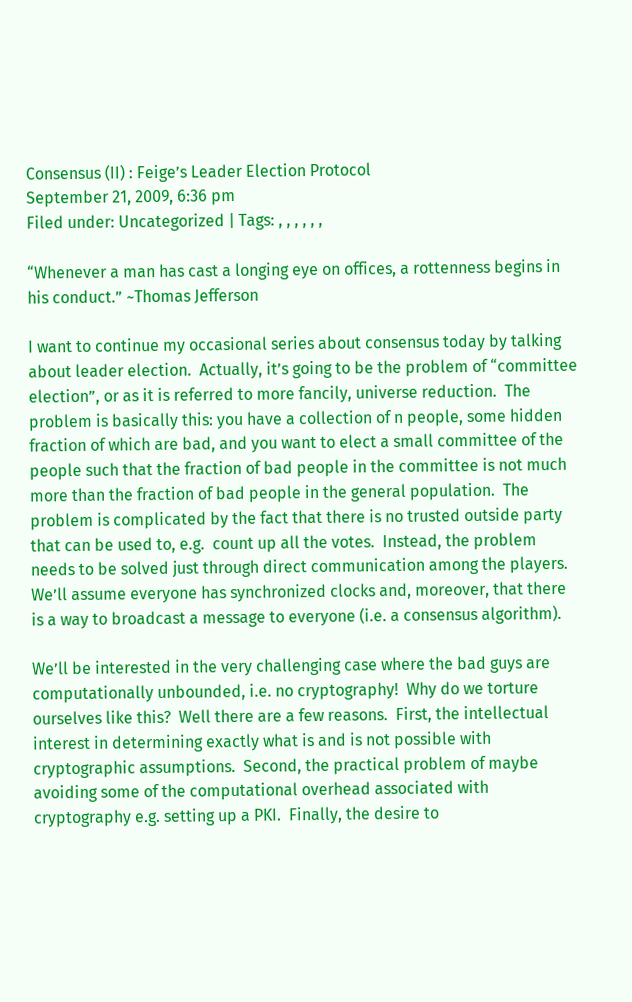Consensus (II) : Feige’s Leader Election Protocol
September 21, 2009, 6:36 pm
Filed under: Uncategorized | Tags: , , , , , ,

“Whenever a man has cast a longing eye on offices, a rottenness begins in his conduct.” ~Thomas Jefferson

I want to continue my occasional series about consensus today by talking about leader election.  Actually, it’s going to be the problem of “committee election”, or as it is referred to more fancily, universe reduction.  The problem is basically this: you have a collection of n people, some hidden fraction of which are bad, and you want to elect a small committee of the people such that the fraction of bad people in the committee is not much more than the fraction of bad people in the general population.  The problem is complicated by the fact that there is no trusted outside party that can be used to, e.g.  count up all the votes.  Instead, the problem needs to be solved just through direct communication among the players.  We’ll assume everyone has synchronized clocks and, moreover, that there is a way to broadcast a message to everyone (i.e. a consensus algorithm).

We’ll be interested in the very challenging case where the bad guys are computationally unbounded, i.e. no cryptography!  Why do we torture ourselves like this?  Well there are a few reasons.  First, the intellectual interest in determining exactly what is and is not possible with cryptographic assumptions.  Second, the practical problem of maybe avoiding some of the computational overhead associated with cryptography e.g. setting up a PKI.  Finally, the desire to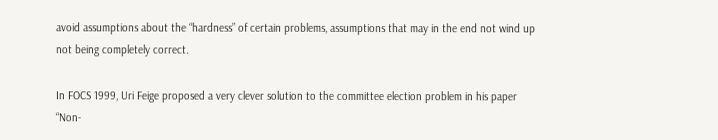avoid assumptions about the “hardness” of certain problems, assumptions that may in the end not wind up not being completely correct.

In FOCS 1999, Uri Feige proposed a very clever solution to the committee election problem in his paper “Non-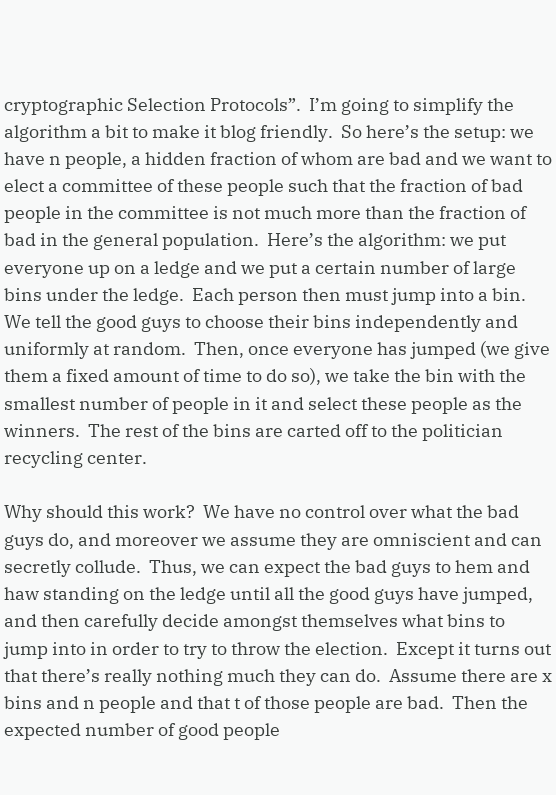cryptographic Selection Protocols”.  I’m going to simplify the algorithm a bit to make it blog friendly.  So here’s the setup: we have n people, a hidden fraction of whom are bad and we want to elect a committee of these people such that the fraction of bad people in the committee is not much more than the fraction of bad in the general population.  Here’s the algorithm: we put everyone up on a ledge and we put a certain number of large bins under the ledge.  Each person then must jump into a bin.  We tell the good guys to choose their bins independently and uniformly at random.  Then, once everyone has jumped (we give them a fixed amount of time to do so), we take the bin with the smallest number of people in it and select these people as the winners.  The rest of the bins are carted off to the politician recycling center.

Why should this work?  We have no control over what the bad guys do, and moreover we assume they are omniscient and can secretly collude.  Thus, we can expect the bad guys to hem and haw standing on the ledge until all the good guys have jumped, and then carefully decide amongst themselves what bins to jump into in order to try to throw the election.  Except it turns out that there’s really nothing much they can do.  Assume there are x bins and n people and that t of those people are bad.  Then the expected number of good people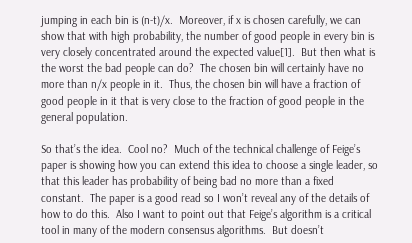jumping in each bin is (n-t)/x.  Moreover, if x is chosen carefully, we can show that with high probability, the number of good people in every bin is very closely concentrated around the expected value[1].  But then what is the worst the bad people can do?  The chosen bin will certainly have no more than n/x people in it.  Thus, the chosen bin will have a fraction of good people in it that is very close to the fraction of good people in the general population.

So that’s the idea.  Cool no?  Much of the technical challenge of Feige’s paper is showing how you can extend this idea to choose a single leader, so that this leader has probability of being bad no more than a fixed constant.  The paper is a good read so I won’t reveal any of the details of how to do this.  Also I want to point out that Feige’s algorithm is a critical tool in many of the modern consensus algorithms.  But doesn’t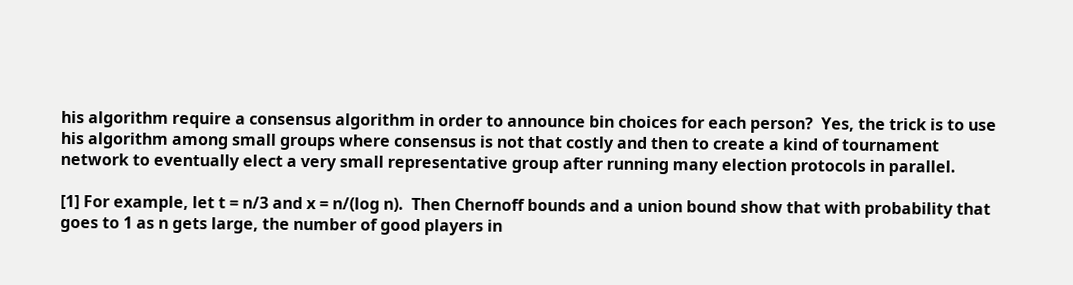his algorithm require a consensus algorithm in order to announce bin choices for each person?  Yes, the trick is to use his algorithm among small groups where consensus is not that costly and then to create a kind of tournament network to eventually elect a very small representative group after running many election protocols in parallel.

[1] For example, let t = n/3 and x = n/(log n).  Then Chernoff bounds and a union bound show that with probability that goes to 1 as n gets large, the number of good players in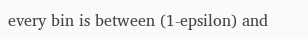every bin is between (1-epsilon) and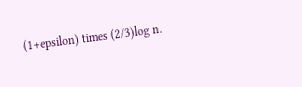(1+epsilon) times (2/3)log n.